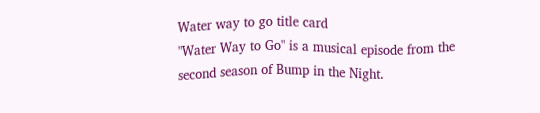Water way to go title card
"Water Way to Go" is a musical episode from the second season of Bump in the Night.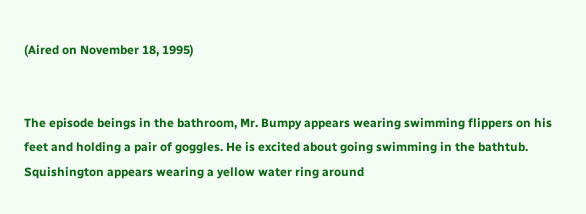(Aired on November 18, 1995)


The episode beings in the bathroom, Mr. Bumpy appears wearing swimming flippers on his feet and holding a pair of goggles. He is excited about going swimming in the bathtub. Squishington appears wearing a yellow water ring around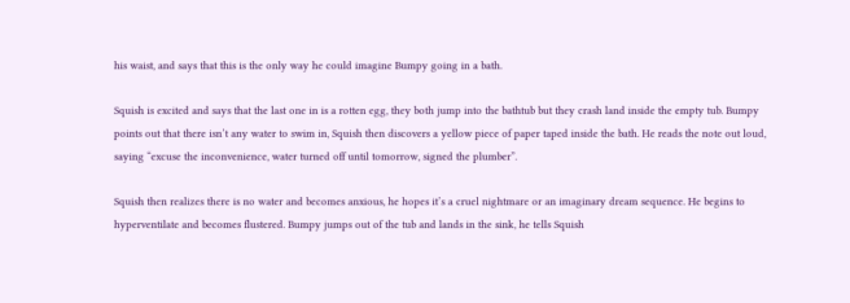his waist, and says that this is the only way he could imagine Bumpy going in a bath.

Squish is excited and says that the last one in is a rotten egg, they both jump into the bathtub but they crash land inside the empty tub. Bumpy points out that there isn’t any water to swim in, Squish then discovers a yellow piece of paper taped inside the bath. He reads the note out loud, saying “excuse the inconvenience, water turned off until tomorrow, signed the plumber”.

Squish then realizes there is no water and becomes anxious, he hopes it’s a cruel nightmare or an imaginary dream sequence. He begins to hyperventilate and becomes flustered. Bumpy jumps out of the tub and lands in the sink, he tells Squish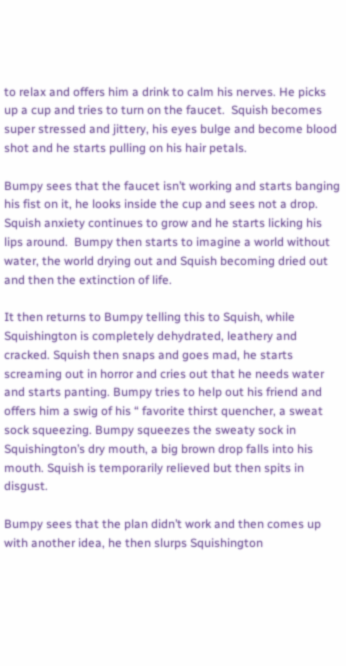to relax and offers him a drink to calm his nerves. He picks up a cup and tries to turn on the faucet.  Squish becomes super stressed and jittery, his eyes bulge and become blood shot and he starts pulling on his hair petals.

Bumpy sees that the faucet isn’t working and starts banging his fist on it, he looks inside the cup and sees not a drop. Squish anxiety continues to grow and he starts licking his lips around.  Bumpy then starts to imagine a world without water, the world drying out and Squish becoming dried out and then the extinction of life.

It then returns to Bumpy telling this to Squish, while Squishington is completely dehydrated, leathery and cracked. Squish then snaps and goes mad, he starts screaming out in horror and cries out that he needs water and starts panting. Bumpy tries to help out his friend and offers him a swig of his “ favorite thirst quencher, a sweat sock squeezing. Bumpy squeezes the sweaty sock in Squishington’s dry mouth, a big brown drop falls into his mouth. Squish is temporarily relieved but then spits in disgust.

Bumpy sees that the plan didn’t work and then comes up with another idea, he then slurps Squishington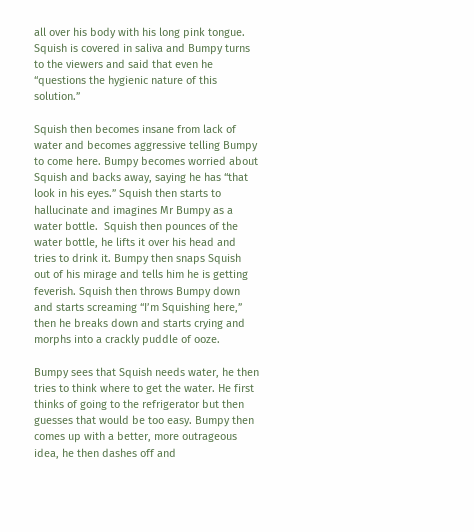all over his body with his long pink tongue.  Squish is covered in saliva and Bumpy turns to the viewers and said that even he “questions the hygienic nature of this solution.”

Squish then becomes insane from lack of water and becomes aggressive telling Bumpy to come here. Bumpy becomes worried about Squish and backs away, saying he has “that look in his eyes.” Squish then starts to hallucinate and imagines Mr Bumpy as a water bottle.  Squish then pounces of the water bottle, he lifts it over his head and tries to drink it. Bumpy then snaps Squish out of his mirage and tells him he is getting feverish. Squish then throws Bumpy down and starts screaming “I’m Squishing here,” then he breaks down and starts crying and morphs into a crackly puddle of ooze.

Bumpy sees that Squish needs water, he then tries to think where to get the water. He first thinks of going to the refrigerator but then guesses that would be too easy. Bumpy then comes up with a better, more outrageous idea, he then dashes off and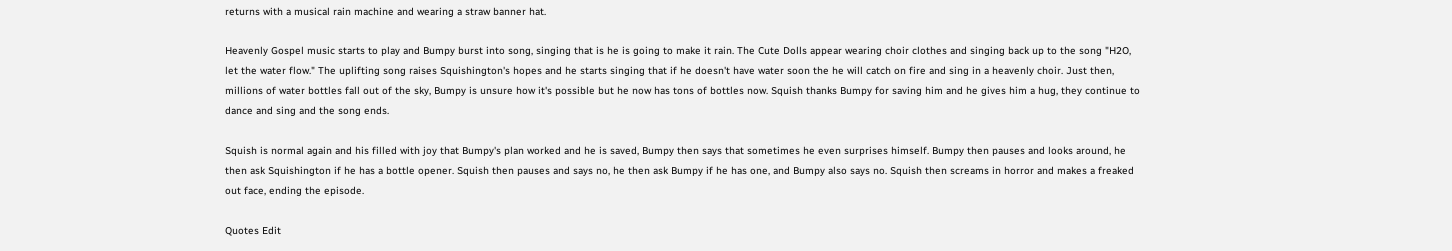returns with a musical rain machine and wearing a straw banner hat.

Heavenly Gospel music starts to play and Bumpy burst into song, singing that is he is going to make it rain. The Cute Dolls appear wearing choir clothes and singing back up to the song "H2O, let the water flow." The uplifting song raises Squishington's hopes and he starts singing that if he doesn't have water soon the he will catch on fire and sing in a heavenly choir. Just then, millions of water bottles fall out of the sky, Bumpy is unsure how it's possible but he now has tons of bottles now. Squish thanks Bumpy for saving him and he gives him a hug, they continue to dance and sing and the song ends.

Squish is normal again and his filled with joy that Bumpy's plan worked and he is saved, Bumpy then says that sometimes he even surprises himself. Bumpy then pauses and looks around, he then ask Squishington if he has a bottle opener. Squish then pauses and says no, he then ask Bumpy if he has one, and Bumpy also says no. Squish then screams in horror and makes a freaked out face, ending the episode.

Quotes Edit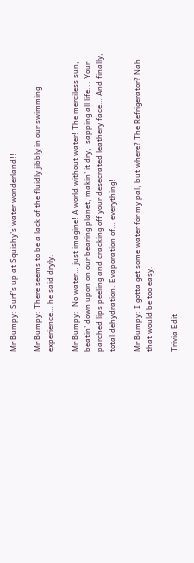Mr Bumpy: Surf’s up at Squishy’s water wonderland!!

Mr Bumpy: There seems to be a lack of the fluidly jibbly in our swimming experience… he said dryly.

Mr Bumpy:  No water… just imagine! A world without water! The merciless sun, beatin’ down upon on our bearing planet, makin’ it dry,  sapping all life... Your parched lips peeling and cracking off your desecrated leathery face… And finally, total dehydration. Evaporation of… everything!

Mr Bumpy: I gotta get some water for my pal, but where? The Refrigerator? Nah that would be too easy.

Trivia Edit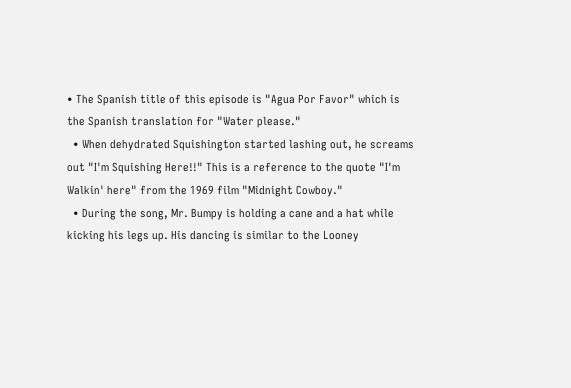• The Spanish title of this episode is "Agua Por Favor" which is the Spanish translation for "Water please."
  • When dehydrated Squishington started lashing out, he screams out "I'm Squishing Here!!" This is a reference to the quote "I'm Walkin' here" from the 1969 film "Midnight Cowboy."
  • During the song, Mr. Bumpy is holding a cane and a hat while kicking his legs up. His dancing is similar to the Looney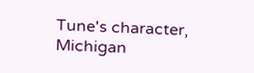Tune's character, Michigan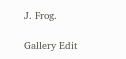J. Frog.

Gallery Edit